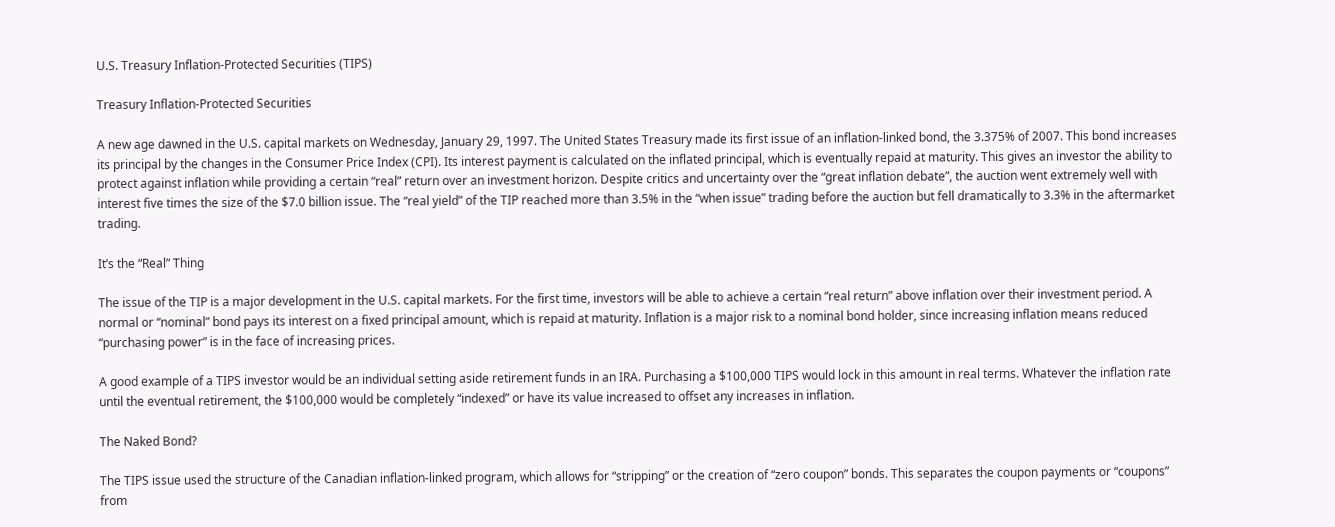U.S. Treasury Inflation-Protected Securities (TIPS)

Treasury Inflation-Protected Securities

A new age dawned in the U.S. capital markets on Wednesday, January 29, 1997. The United States Treasury made its first issue of an inflation-linked bond, the 3.375% of 2007. This bond increases its principal by the changes in the Consumer Price Index (CPI). Its interest payment is calculated on the inflated principal, which is eventually repaid at maturity. This gives an investor the ability to protect against inflation while providing a certain “real” return over an investment horizon. Despite critics and uncertainty over the “great inflation debate”, the auction went extremely well with interest five times the size of the $7.0 billion issue. The “real yield” of the TIP reached more than 3.5% in the “when issue” trading before the auction but fell dramatically to 3.3% in the aftermarket trading.

It’s the “Real” Thing

The issue of the TIP is a major development in the U.S. capital markets. For the first time, investors will be able to achieve a certain “real return” above inflation over their investment period. A normal or “nominal” bond pays its interest on a fixed principal amount, which is repaid at maturity. Inflation is a major risk to a nominal bond holder, since increasing inflation means reduced “purchasing power” is in the face of increasing prices.

A good example of a TIPS investor would be an individual setting aside retirement funds in an IRA. Purchasing a $100,000 TIPS would lock in this amount in real terms. Whatever the inflation rate until the eventual retirement, the $100,000 would be completely “indexed” or have its value increased to offset any increases in inflation.

The Naked Bond?

The TIPS issue used the structure of the Canadian inflation-linked program, which allows for “stripping” or the creation of “zero coupon” bonds. This separates the coupon payments or “coupons” from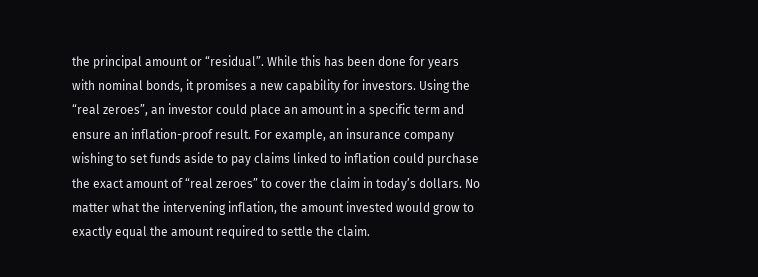the principal amount or “residual”. While this has been done for years with nominal bonds, it promises a new capability for investors. Using the “real zeroes”, an investor could place an amount in a specific term and ensure an inflation-proof result. For example, an insurance company wishing to set funds aside to pay claims linked to inflation could purchase the exact amount of “real zeroes” to cover the claim in today’s dollars. No matter what the intervening inflation, the amount invested would grow to exactly equal the amount required to settle the claim.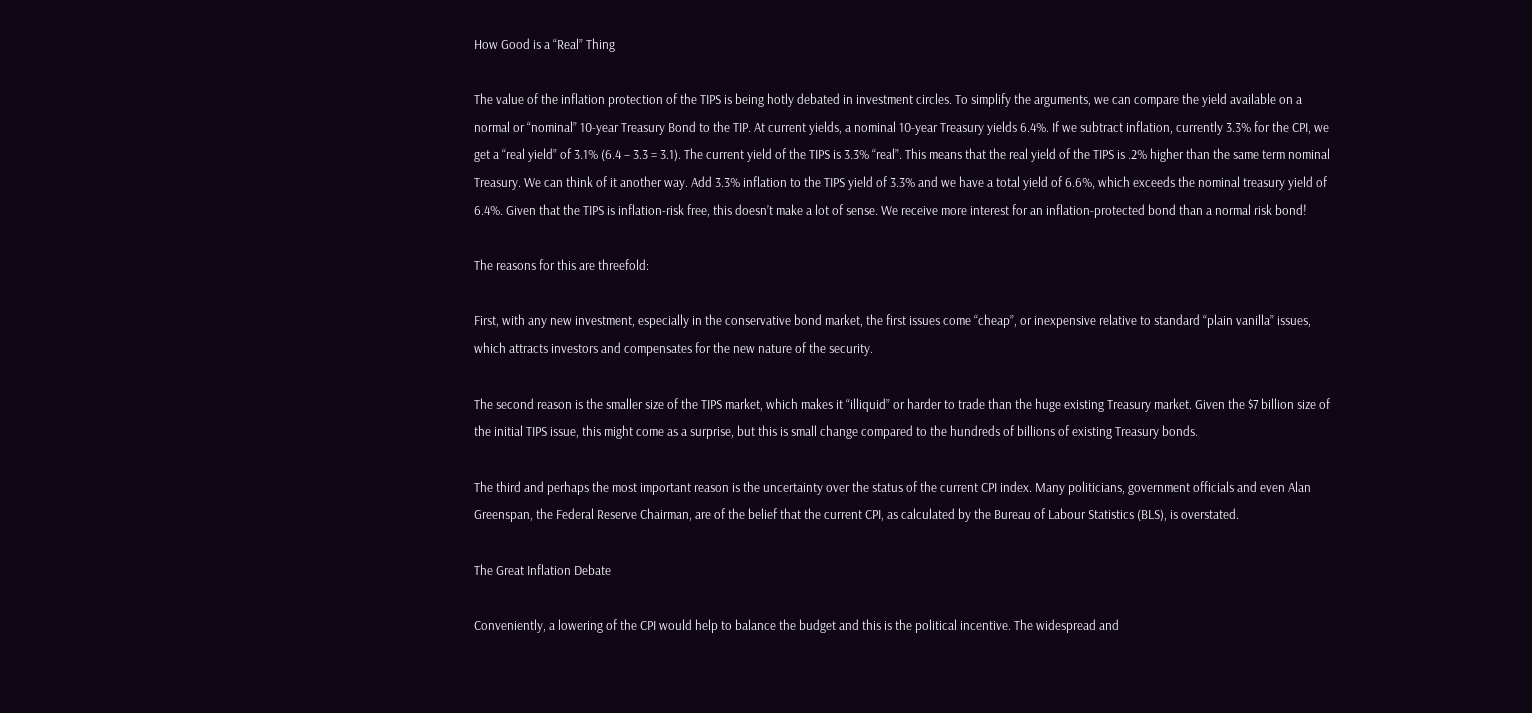How Good is a “Real” Thing

The value of the inflation protection of the TIPS is being hotly debated in investment circles. To simplify the arguments, we can compare the yield available on a normal or “nominal” 10-year Treasury Bond to the TIP. At current yields, a nominal 10-year Treasury yields 6.4%. If we subtract inflation, currently 3.3% for the CPI, we get a “real yield” of 3.1% (6.4 – 3.3 = 3.1). The current yield of the TIPS is 3.3% “real”. This means that the real yield of the TIPS is .2% higher than the same term nominal Treasury. We can think of it another way. Add 3.3% inflation to the TIPS yield of 3.3% and we have a total yield of 6.6%, which exceeds the nominal treasury yield of 6.4%. Given that the TIPS is inflation-risk free, this doesn’t make a lot of sense. We receive more interest for an inflation-protected bond than a normal risk bond!

The reasons for this are threefold:

First, with any new investment, especially in the conservative bond market, the first issues come “cheap”, or inexpensive relative to standard “plain vanilla” issues, which attracts investors and compensates for the new nature of the security.

The second reason is the smaller size of the TIPS market, which makes it “illiquid” or harder to trade than the huge existing Treasury market. Given the $7 billion size of the initial TIPS issue, this might come as a surprise, but this is small change compared to the hundreds of billions of existing Treasury bonds.

The third and perhaps the most important reason is the uncertainty over the status of the current CPI index. Many politicians, government officials and even Alan Greenspan, the Federal Reserve Chairman, are of the belief that the current CPI, as calculated by the Bureau of Labour Statistics (BLS), is overstated.

The Great Inflation Debate

Conveniently, a lowering of the CPI would help to balance the budget and this is the political incentive. The widespread and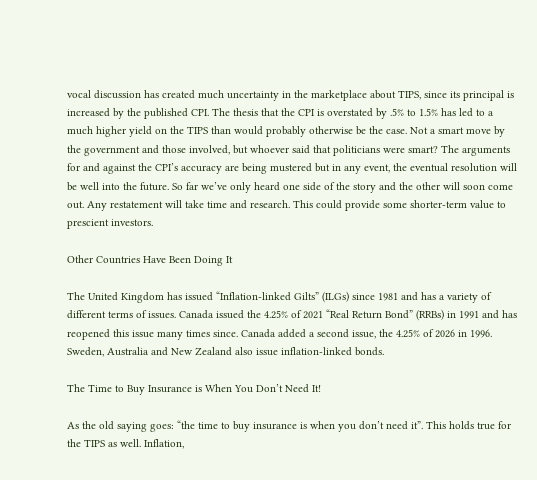vocal discussion has created much uncertainty in the marketplace about TIPS, since its principal is increased by the published CPI. The thesis that the CPI is overstated by .5% to 1.5% has led to a much higher yield on the TIPS than would probably otherwise be the case. Not a smart move by the government and those involved, but whoever said that politicians were smart? The arguments for and against the CPI’s accuracy are being mustered but in any event, the eventual resolution will be well into the future. So far we’ve only heard one side of the story and the other will soon come out. Any restatement will take time and research. This could provide some shorter-term value to prescient investors.

Other Countries Have Been Doing It

The United Kingdom has issued “Inflation-linked Gilts” (ILGs) since 1981 and has a variety of different terms of issues. Canada issued the 4.25% of 2021 “Real Return Bond” (RRBs) in 1991 and has reopened this issue many times since. Canada added a second issue, the 4.25% of 2026 in 1996. Sweden, Australia and New Zealand also issue inflation-linked bonds.

The Time to Buy Insurance is When You Don’t Need It!

As the old saying goes: “the time to buy insurance is when you don’t need it”. This holds true for the TIPS as well. Inflation,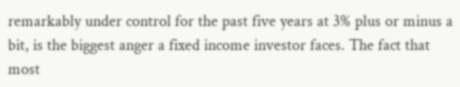remarkably under control for the past five years at 3% plus or minus a bit, is the biggest anger a fixed income investor faces. The fact that most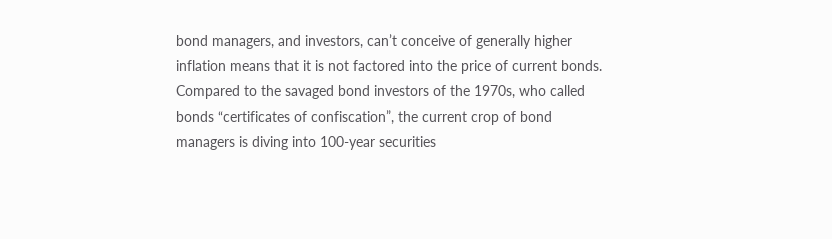bond managers, and investors, can’t conceive of generally higher inflation means that it is not factored into the price of current bonds. Compared to the savaged bond investors of the 1970s, who called bonds “certificates of confiscation”, the current crop of bond managers is diving into 100-year securities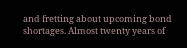and fretting about upcoming bond shortages. Almost twenty years of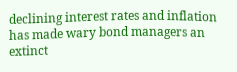declining interest rates and inflation has made wary bond managers an extinct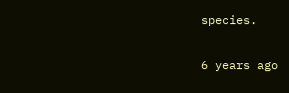species.

6 years ago